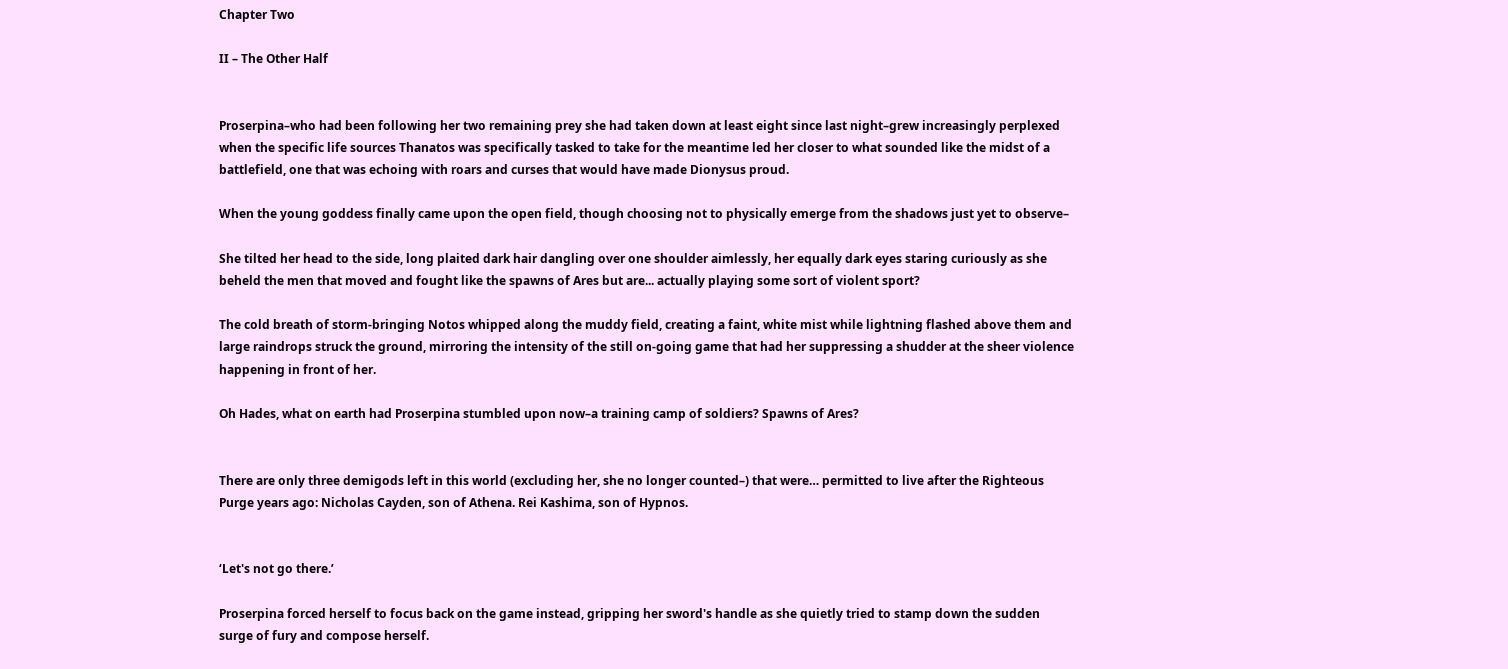Chapter Two

II – The Other Half


Proserpina–who had been following her two remaining prey she had taken down at least eight since last night–grew increasingly perplexed when the specific life sources Thanatos was specifically tasked to take for the meantime led her closer to what sounded like the midst of a battlefield, one that was echoing with roars and curses that would have made Dionysus proud.

When the young goddess finally came upon the open field, though choosing not to physically emerge from the shadows just yet to observe–

She tilted her head to the side, long plaited dark hair dangling over one shoulder aimlessly, her equally dark eyes staring curiously as she beheld the men that moved and fought like the spawns of Ares but are... actually playing some sort of violent sport?

The cold breath of storm-bringing Notos whipped along the muddy field, creating a faint, white mist while lightning flashed above them and large raindrops struck the ground, mirroring the intensity of the still on-going game that had her suppressing a shudder at the sheer violence happening in front of her.

Oh Hades, what on earth had Proserpina stumbled upon now–a training camp of soldiers? Spawns of Ares?


There are only three demigods left in this world (excluding her, she no longer counted–) that were… permitted to live after the Righteous Purge years ago: Nicholas Cayden, son of Athena. Rei Kashima, son of Hypnos.


‘Let's not go there.’

Proserpina forced herself to focus back on the game instead, gripping her sword's handle as she quietly tried to stamp down the sudden surge of fury and compose herself.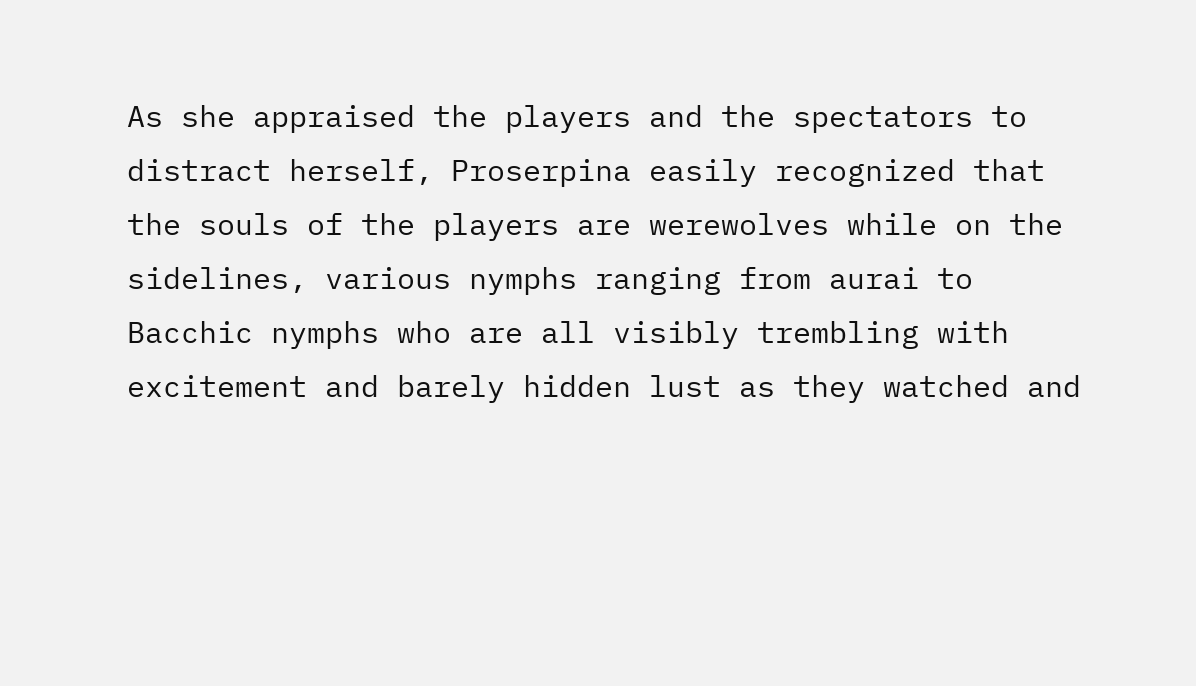As she appraised the players and the spectators to distract herself, Proserpina easily recognized that the souls of the players are werewolves while on the sidelines, various nymphs ranging from aurai to Bacchic nymphs who are all visibly trembling with excitement and barely hidden lust as they watched and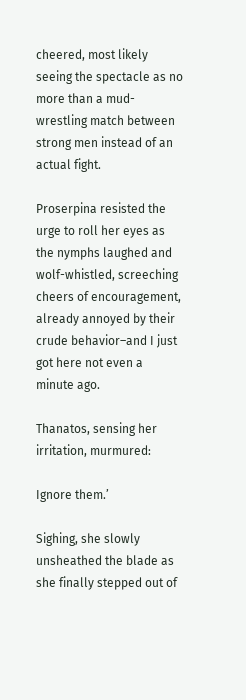cheered, most likely seeing the spectacle as no more than a mud-wrestling match between strong men instead of an actual fight.

Proserpina resisted the urge to roll her eyes as the nymphs laughed and wolf-whistled, screeching cheers of encouragement, already annoyed by their crude behavior–and I just got here not even a minute ago.

Thanatos, sensing her irritation, murmured:

Ignore them.’

Sighing, she slowly unsheathed the blade as she finally stepped out of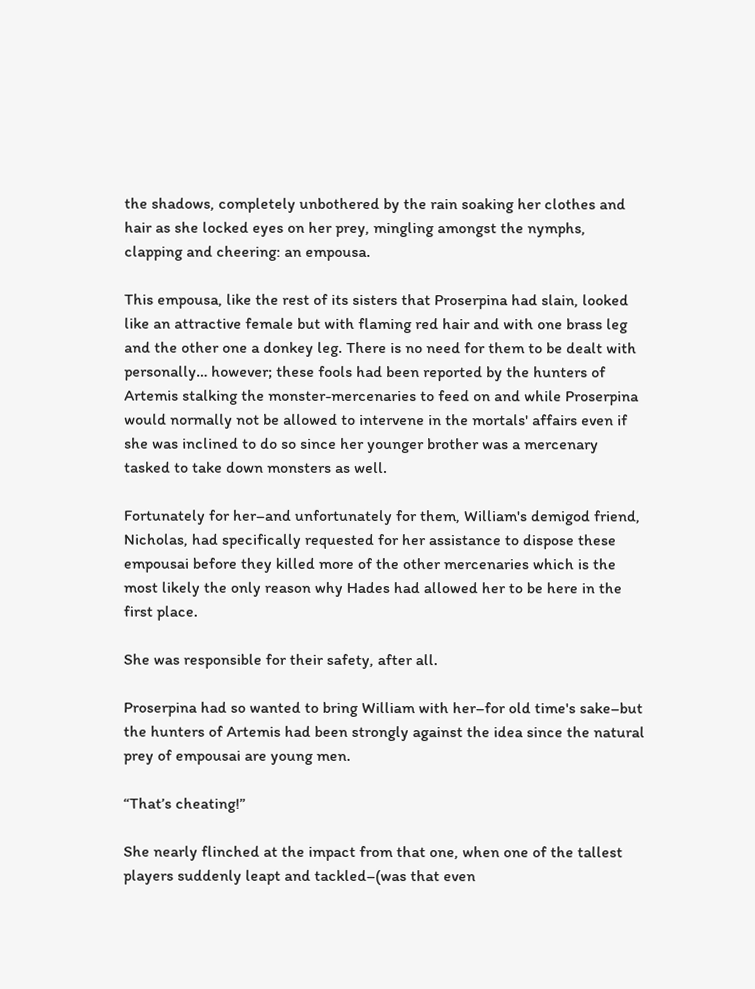the shadows, completely unbothered by the rain soaking her clothes and hair as she locked eyes on her prey, mingling amongst the nymphs, clapping and cheering: an empousa.

This empousa, like the rest of its sisters that Proserpina had slain, looked like an attractive female but with flaming red hair and with one brass leg and the other one a donkey leg. There is no need for them to be dealt with personally… however; these fools had been reported by the hunters of Artemis stalking the monster-mercenaries to feed on and while Proserpina would normally not be allowed to intervene in the mortals' affairs even if she was inclined to do so since her younger brother was a mercenary tasked to take down monsters as well.

Fortunately for her–and unfortunately for them, William's demigod friend, Nicholas, had specifically requested for her assistance to dispose these empousai before they killed more of the other mercenaries which is the most likely the only reason why Hades had allowed her to be here in the first place.

She was responsible for their safety, after all.

Proserpina had so wanted to bring William with her–for old time's sake–but the hunters of Artemis had been strongly against the idea since the natural prey of empousai are young men.

“That’s cheating!”

She nearly flinched at the impact from that one, when one of the tallest players suddenly leapt and tackled–(was that even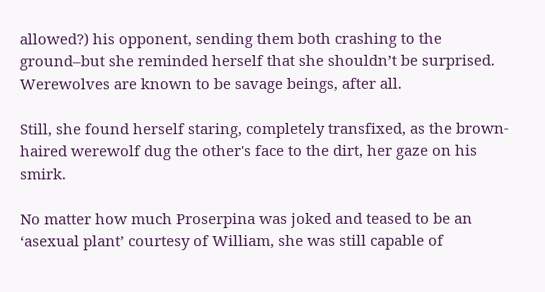allowed?) his opponent, sending them both crashing to the ground–but she reminded herself that she shouldn’t be surprised. Werewolves are known to be savage beings, after all.

Still, she found herself staring, completely transfixed, as the brown-haired werewolf dug the other's face to the dirt, her gaze on his smirk.

No matter how much Proserpina was joked and teased to be an ‘asexual plant’ courtesy of William, she was still capable of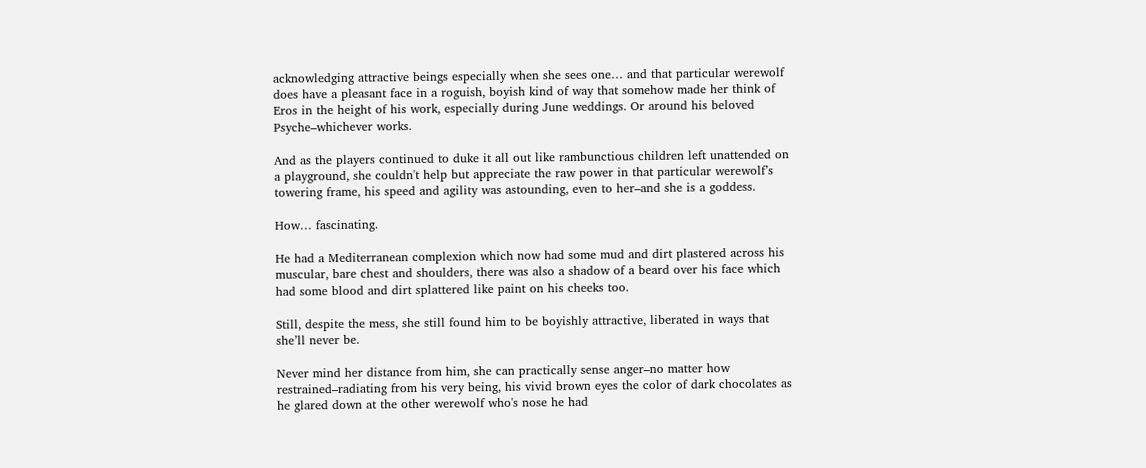acknowledging attractive beings especially when she sees one… and that particular werewolf does have a pleasant face in a roguish, boyish kind of way that somehow made her think of Eros in the height of his work, especially during June weddings. Or around his beloved Psyche–whichever works.

And as the players continued to duke it all out like rambunctious children left unattended on a playground, she couldn't help but appreciate the raw power in that particular werewolf’s towering frame, his speed and agility was astounding, even to her–and she is a goddess.

How… fascinating.

He had a Mediterranean complexion which now had some mud and dirt plastered across his muscular, bare chest and shoulders, there was also a shadow of a beard over his face which had some blood and dirt splattered like paint on his cheeks too.

Still, despite the mess, she still found him to be boyishly attractive, liberated in ways that she’ll never be.

Never mind her distance from him, she can practically sense anger–no matter how restrained–radiating from his very being, his vivid brown eyes the color of dark chocolates as he glared down at the other werewolf who's nose he had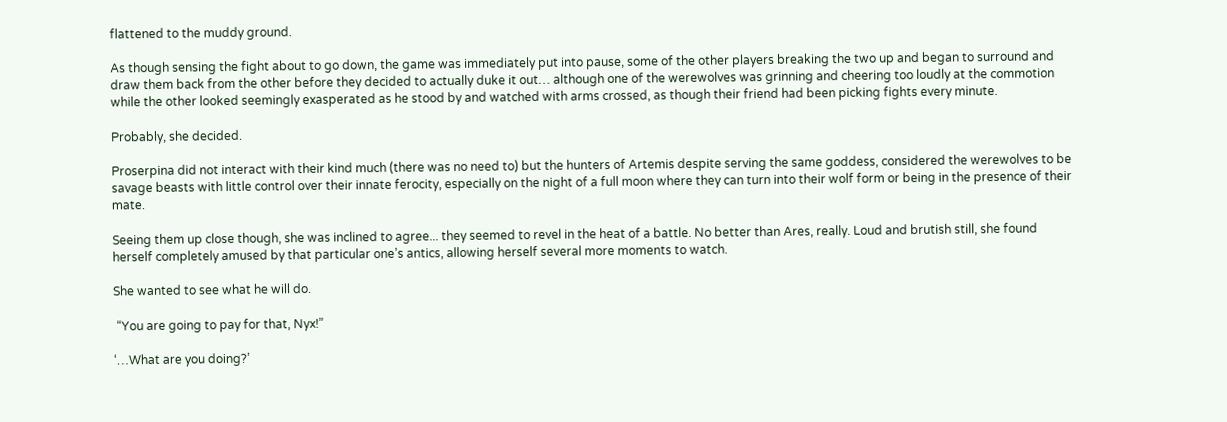flattened to the muddy ground.

As though sensing the fight about to go down, the game was immediately put into pause, some of the other players breaking the two up and began to surround and draw them back from the other before they decided to actually duke it out… although one of the werewolves was grinning and cheering too loudly at the commotion while the other looked seemingly exasperated as he stood by and watched with arms crossed, as though their friend had been picking fights every minute.

Probably, she decided.

Proserpina did not interact with their kind much (there was no need to) but the hunters of Artemis despite serving the same goddess, considered the werewolves to be savage beasts with little control over their innate ferocity, especially on the night of a full moon where they can turn into their wolf form or being in the presence of their mate.

Seeing them up close though, she was inclined to agree... they seemed to revel in the heat of a battle. No better than Ares, really. Loud and brutish still, she found herself completely amused by that particular one’s antics, allowing herself several more moments to watch.

She wanted to see what he will do.

 “You are going to pay for that, Nyx!”

‘…What are you doing?’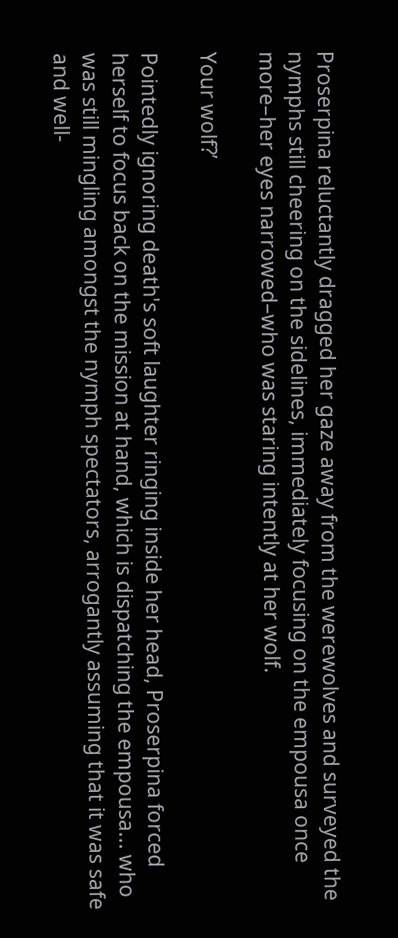Proserpina reluctantly dragged her gaze away from the werewolves and surveyed the nymphs still cheering on the sidelines, immediately focusing on the empousa once more–her eyes narrowed–who was staring intently at her wolf.

Your wolf?’

Pointedly ignoring death's soft laughter ringing inside her head, Proserpina forced herself to focus back on the mission at hand, which is dispatching the empousa... who was still mingling amongst the nymph spectators, arrogantly assuming that it was safe and well-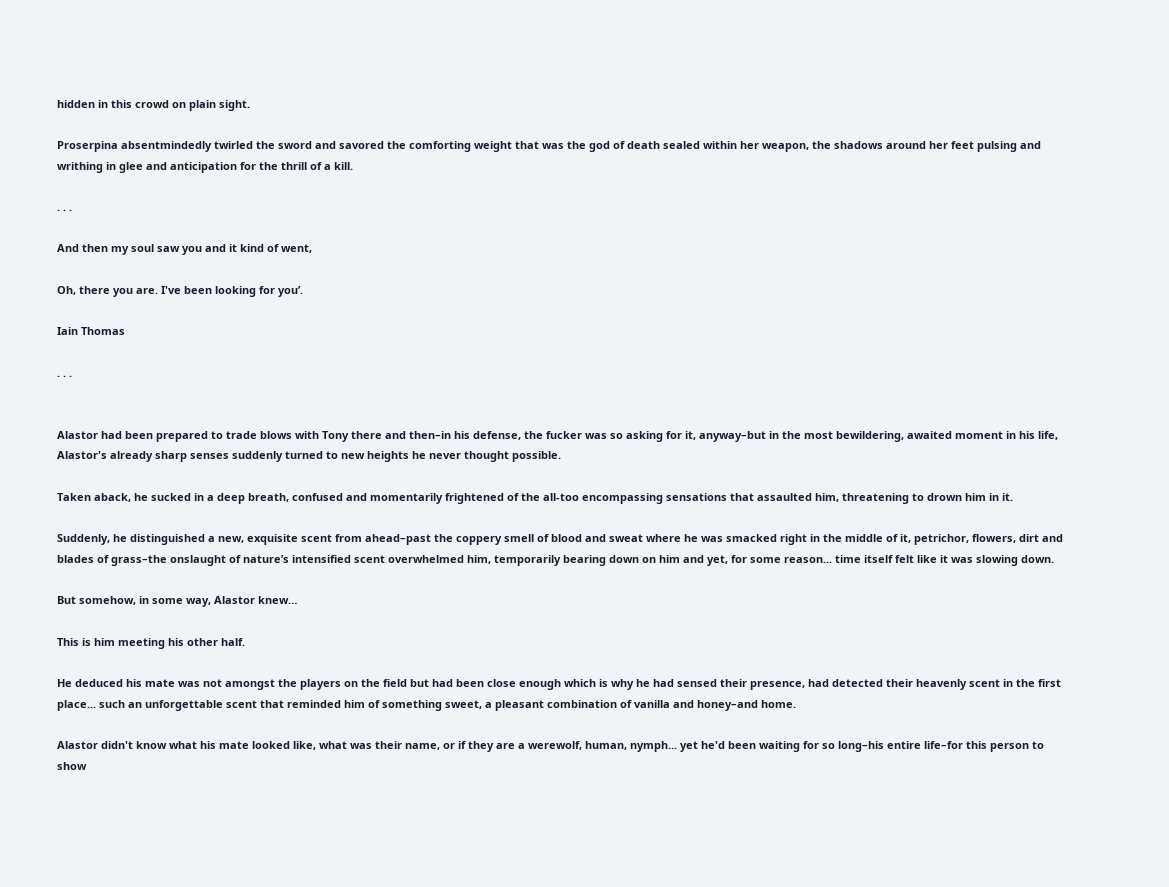hidden in this crowd on plain sight.

Proserpina absentmindedly twirled the sword and savored the comforting weight that was the god of death sealed within her weapon, the shadows around her feet pulsing and writhing in glee and anticipation for the thrill of a kill.

. . .

And then my soul saw you and it kind of went,

Oh, there you are. I've been looking for you’.

Iain Thomas

. . .


Alastor had been prepared to trade blows with Tony there and then–in his defense, the fucker was so asking for it, anyway–but in the most bewildering, awaited moment in his life, Alastor's already sharp senses suddenly turned to new heights he never thought possible.

Taken aback, he sucked in a deep breath, confused and momentarily frightened of the all-too encompassing sensations that assaulted him, threatening to drown him in it.

Suddenly, he distinguished a new, exquisite scent from ahead–past the coppery smell of blood and sweat where he was smacked right in the middle of it, petrichor, flowers, dirt and blades of grass–the onslaught of nature’s intensified scent overwhelmed him, temporarily bearing down on him and yet, for some reason... time itself felt like it was slowing down.

But somehow, in some way, Alastor knew…

This is him meeting his other half.

He deduced his mate was not amongst the players on the field but had been close enough which is why he had sensed their presence, had detected their heavenly scent in the first place... such an unforgettable scent that reminded him of something sweet, a pleasant combination of vanilla and honey–and home.

Alastor didn't know what his mate looked like, what was their name, or if they are a werewolf, human, nymph... yet he'd been waiting for so long–his entire life–for this person to show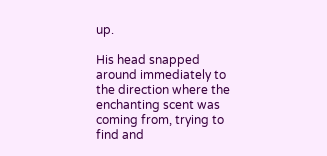up.

His head snapped around immediately to the direction where the enchanting scent was coming from, trying to find and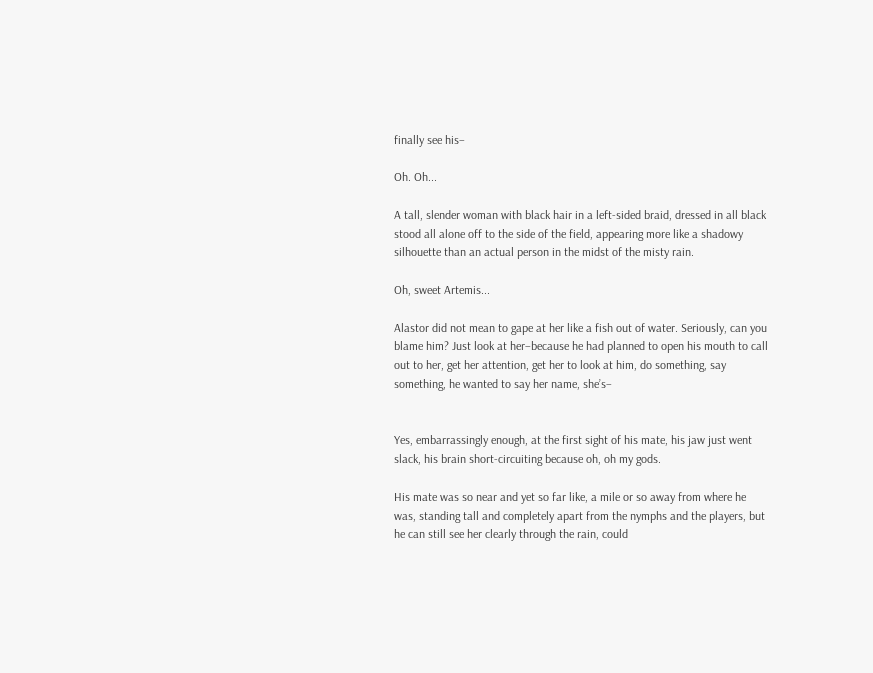finally see his–

Oh. Oh...

A tall, slender woman with black hair in a left-sided braid, dressed in all black stood all alone off to the side of the field, appearing more like a shadowy silhouette than an actual person in the midst of the misty rain.

Oh, sweet Artemis...

Alastor did not mean to gape at her like a fish out of water. Seriously, can you blame him? Just look at her–because he had planned to open his mouth to call out to her, get her attention, get her to look at him, do something, say something, he wanted to say her name, she’s–


Yes, embarrassingly enough, at the first sight of his mate, his jaw just went slack, his brain short-circuiting because oh, oh my gods.

His mate was so near and yet so far like, a mile or so away from where he was, standing tall and completely apart from the nymphs and the players, but he can still see her clearly through the rain, could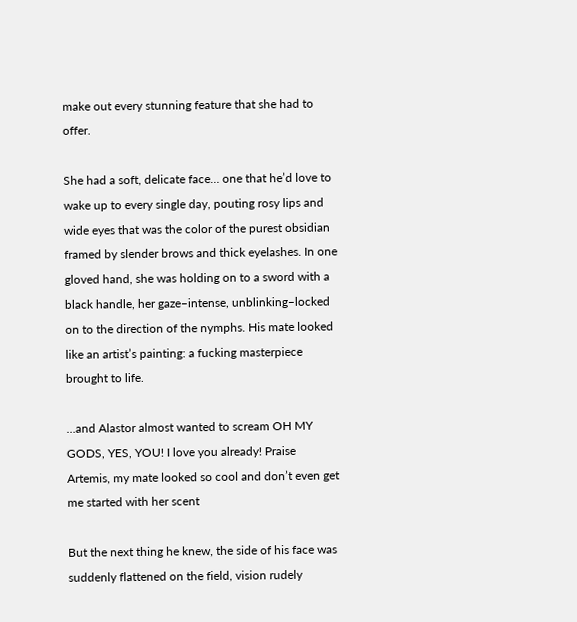make out every stunning feature that she had to offer.

She had a soft, delicate face… one that he’d love to wake up to every single day, pouting rosy lips and wide eyes that was the color of the purest obsidian framed by slender brows and thick eyelashes. In one gloved hand, she was holding on to a sword with a black handle, her gaze–intense, unblinking–locked on to the direction of the nymphs. His mate looked like an artist’s painting: a fucking masterpiece brought to life.

…and Alastor almost wanted to scream OH MY GODS, YES, YOU! I love you already! Praise Artemis, my mate looked so cool and don’t even get me started with her scent

But the next thing he knew, the side of his face was suddenly flattened on the field, vision rudely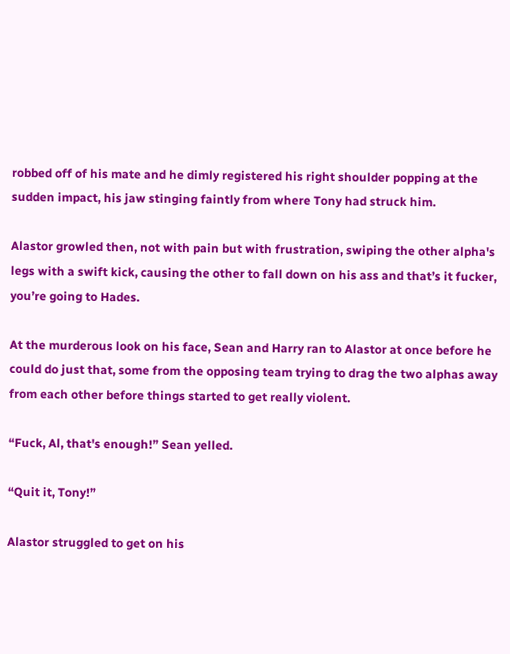robbed off of his mate and he dimly registered his right shoulder popping at the sudden impact, his jaw stinging faintly from where Tony had struck him.

Alastor growled then, not with pain but with frustration, swiping the other alpha's legs with a swift kick, causing the other to fall down on his ass and that’s it fucker, you’re going to Hades.

At the murderous look on his face, Sean and Harry ran to Alastor at once before he could do just that, some from the opposing team trying to drag the two alphas away from each other before things started to get really violent.

“Fuck, Al, that's enough!” Sean yelled.

“Quit it, Tony!”

Alastor struggled to get on his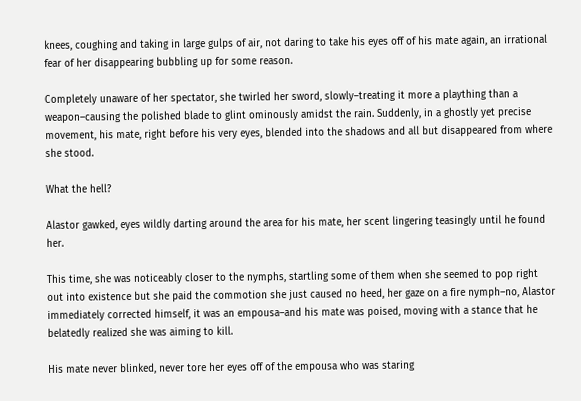knees, coughing and taking in large gulps of air, not daring to take his eyes off of his mate again, an irrational fear of her disappearing bubbling up for some reason.

Completely unaware of her spectator, she twirled her sword, slowly–treating it more a plaything than a weapon–causing the polished blade to glint ominously amidst the rain. Suddenly, in a ghostly yet precise movement, his mate, right before his very eyes, blended into the shadows and all but disappeared from where she stood.

What the hell?

Alastor gawked, eyes wildly darting around the area for his mate, her scent lingering teasingly until he found her.

This time, she was noticeably closer to the nymphs, startling some of them when she seemed to pop right out into existence but she paid the commotion she just caused no heed, her gaze on a fire nymph–no, Alastor immediately corrected himself, it was an empousa–and his mate was poised, moving with a stance that he belatedly realized she was aiming to kill.

His mate never blinked, never tore her eyes off of the empousa who was staring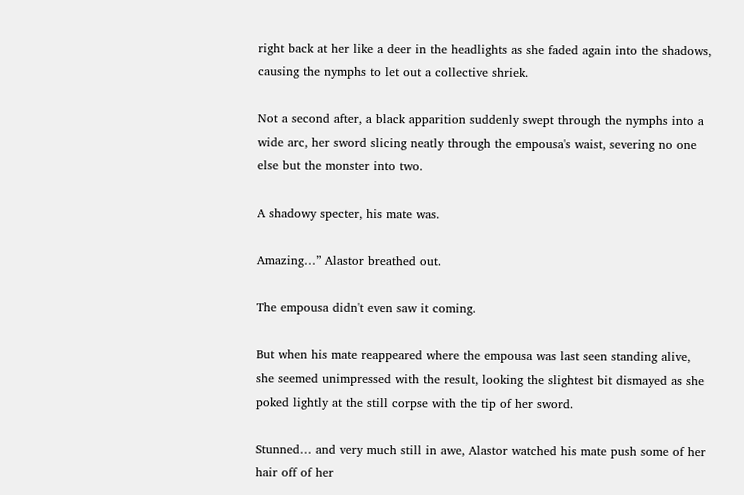right back at her like a deer in the headlights as she faded again into the shadows, causing the nymphs to let out a collective shriek.

Not a second after, a black apparition suddenly swept through the nymphs into a wide arc, her sword slicing neatly through the empousa's waist, severing no one else but the monster into two.

A shadowy specter, his mate was.

Amazing…” Alastor breathed out.

The empousa didn't even saw it coming.

But when his mate reappeared where the empousa was last seen standing alive, she seemed unimpressed with the result, looking the slightest bit dismayed as she poked lightly at the still corpse with the tip of her sword.

Stunned… and very much still in awe, Alastor watched his mate push some of her hair off of her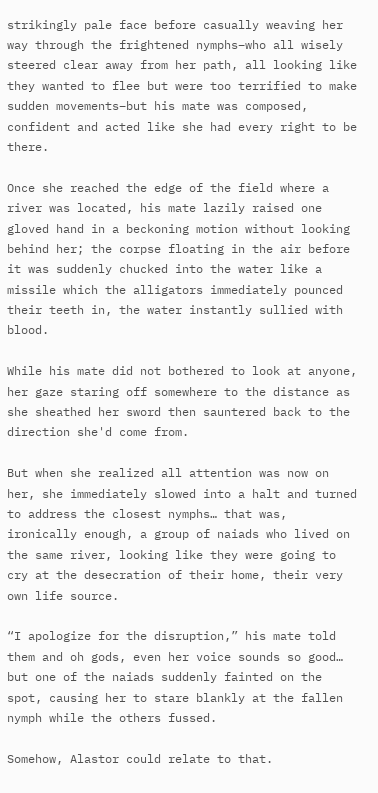strikingly pale face before casually weaving her way through the frightened nymphs–who all wisely steered clear away from her path, all looking like they wanted to flee but were too terrified to make sudden movements–but his mate was composed, confident and acted like she had every right to be there.

Once she reached the edge of the field where a river was located, his mate lazily raised one gloved hand in a beckoning motion without looking behind her; the corpse floating in the air before it was suddenly chucked into the water like a missile which the alligators immediately pounced their teeth in, the water instantly sullied with blood.

While his mate did not bothered to look at anyone, her gaze staring off somewhere to the distance as she sheathed her sword then sauntered back to the direction she'd come from.

But when she realized all attention was now on her, she immediately slowed into a halt and turned to address the closest nymphs… that was, ironically enough, a group of naiads who lived on the same river, looking like they were going to cry at the desecration of their home, their very own life source.

“I apologize for the disruption,” his mate told them and oh gods, even her voice sounds so good… but one of the naiads suddenly fainted on the spot, causing her to stare blankly at the fallen nymph while the others fussed.

Somehow, Alastor could relate to that.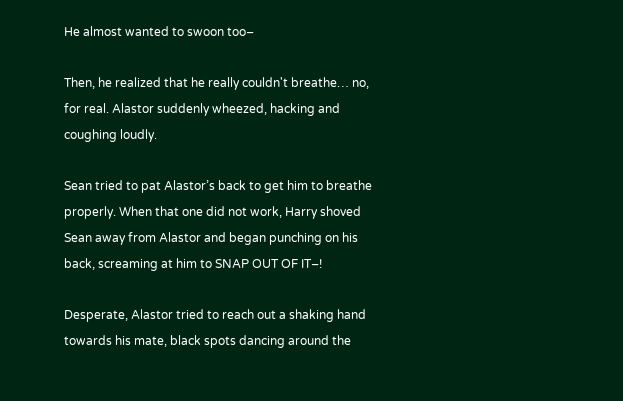He almost wanted to swoon too–

Then, he realized that he really couldn't breathe… no, for real. Alastor suddenly wheezed, hacking and coughing loudly.

Sean tried to pat Alastor’s back to get him to breathe properly. When that one did not work, Harry shoved Sean away from Alastor and began punching on his back, screaming at him to SNAP OUT OF IT–!

Desperate, Alastor tried to reach out a shaking hand towards his mate, black spots dancing around the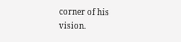corner of his vision.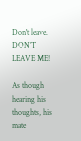Don't leave. DON’T LEAVE ME!

As though hearing his thoughts, his mate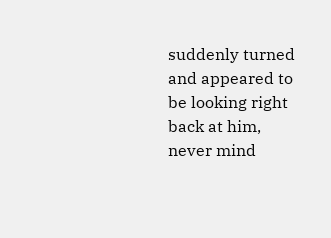suddenly turned and appeared to be looking right back at him, never mind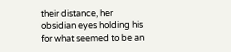their distance, her obsidian eyes holding his for what seemed to be an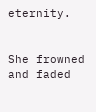eternity.


She frowned and faded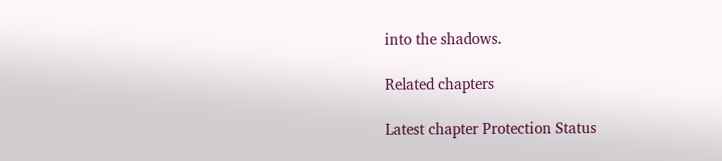into the shadows.

Related chapters

Latest chapter Protection Status